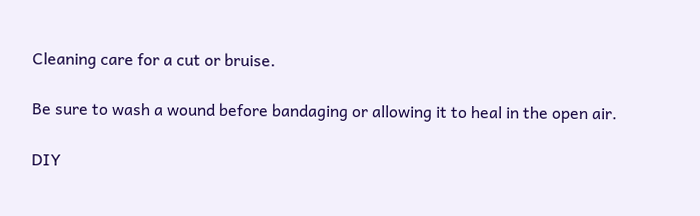Cleaning care for a cut or bruise.

Be sure to wash a wound before bandaging or allowing it to heal in the open air.

DIY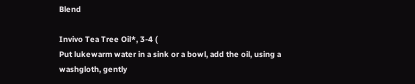Blend

Invivo Tea Tree Oil*, 3-4 (
Put lukewarm water in a sink or a bowl, add the oil, using a washgloth, gently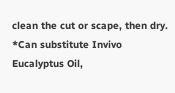clean the cut or scape, then dry.
*Can substitute Invivo Eucalyptus Oil,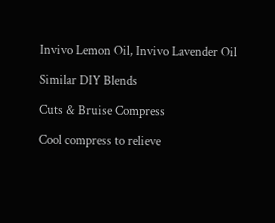Invivo Lemon Oil, Invivo Lavender Oil

Similar DIY Blends

Cuts & Bruise Compress

Cool compress to relieve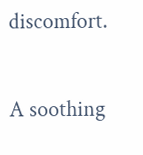discomfort.

A soothing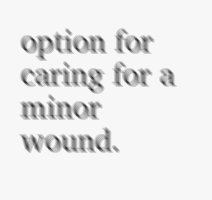option for caring for a minor wound.